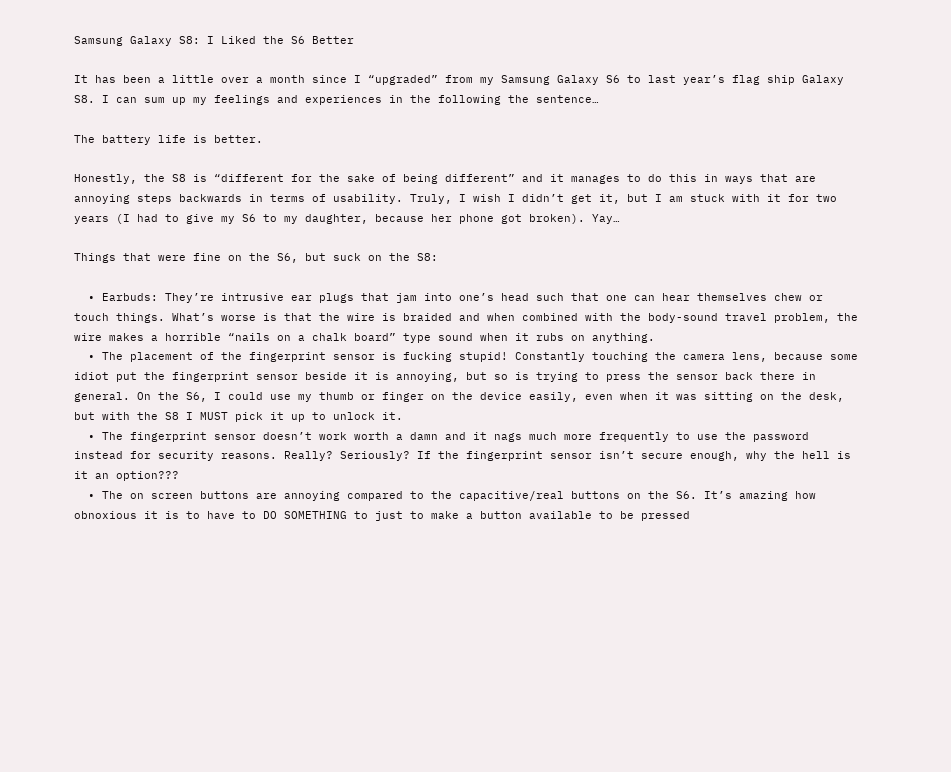Samsung Galaxy S8: I Liked the S6 Better

It has been a little over a month since I “upgraded” from my Samsung Galaxy S6 to last year’s flag ship Galaxy S8. I can sum up my feelings and experiences in the following the sentence…

The battery life is better.

Honestly, the S8 is “different for the sake of being different” and it manages to do this in ways that are annoying steps backwards in terms of usability. Truly, I wish I didn’t get it, but I am stuck with it for two years (I had to give my S6 to my daughter, because her phone got broken). Yay…

Things that were fine on the S6, but suck on the S8:

  • Earbuds: They’re intrusive ear plugs that jam into one’s head such that one can hear themselves chew or touch things. What’s worse is that the wire is braided and when combined with the body-sound travel problem, the wire makes a horrible “nails on a chalk board” type sound when it rubs on anything.
  • The placement of the fingerprint sensor is fucking stupid! Constantly touching the camera lens, because some idiot put the fingerprint sensor beside it is annoying, but so is trying to press the sensor back there in general. On the S6, I could use my thumb or finger on the device easily, even when it was sitting on the desk, but with the S8 I MUST pick it up to unlock it.
  • The fingerprint sensor doesn’t work worth a damn and it nags much more frequently to use the password instead for security reasons. Really? Seriously? If the fingerprint sensor isn’t secure enough, why the hell is it an option???
  • The on screen buttons are annoying compared to the capacitive/real buttons on the S6. It’s amazing how obnoxious it is to have to DO SOMETHING to just to make a button available to be pressed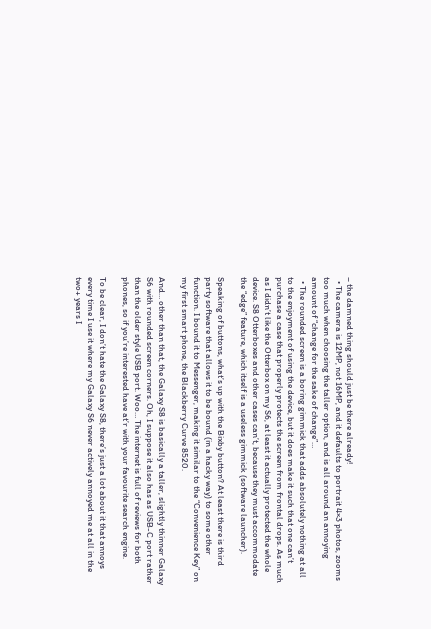– the damned thing should just be there already!
  • The camera is 12MP, not 16MP, and it defaults to portrait 4×3 photos, zooms too much when choosing the taller option, and is all around an annoying amount of “change for the sake of change”…
  • The rounded screen is a boring gimmick that adds absolutely nothing at all to the enjoyment of using the device, but it does make it such that one can’t purchase a case that properly protects the screen from frontal drops. As much as I didn’t like the Otterbox on my S6, at least it actually protected the whole device. S8 Otterboxes and other cases can’t, because they must accommodate the “edge” feature, which itself is a useless gimmick (software launcher).

Speaking of buttons, what’s up with the Bixby button? At least there is third party software that allows it to be bound (in a hacky way) to some other function. I bound it to Messenger, making it similar to the “Convenience Key” on my first smart phone, the Blackberry Curve 8520.

And… other than that, the Galaxy S8 is basically a taller, slightly thinner Galaxy S6 with rounded screen corners. Oh, I suppose it also has as USB-C port rather than the older style USB port. Woo… The internet is full of reviews for both phones, so if you’re interested have at’r with your favourite search engine.

To be clear, I don’t hate the Galaxy S8, there’s just a lot about it that annoys every time I use it where my Galaxy S6 never actively annoyed me at all in the two+ years I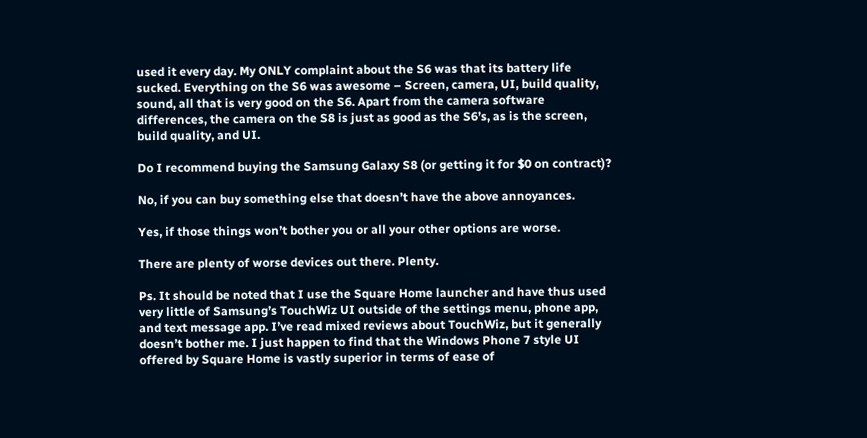used it every day. My ONLY complaint about the S6 was that its battery life sucked. Everything on the S6 was awesome – Screen, camera, UI, build quality, sound, all that is very good on the S6. Apart from the camera software differences, the camera on the S8 is just as good as the S6’s, as is the screen, build quality, and UI.

Do I recommend buying the Samsung Galaxy S8 (or getting it for $0 on contract)?

No, if you can buy something else that doesn’t have the above annoyances.

Yes, if those things won’t bother you or all your other options are worse.

There are plenty of worse devices out there. Plenty.

Ps. It should be noted that I use the Square Home launcher and have thus used very little of Samsung’s TouchWiz UI outside of the settings menu, phone app, and text message app. I’ve read mixed reviews about TouchWiz, but it generally doesn’t bother me. I just happen to find that the Windows Phone 7 style UI offered by Square Home is vastly superior in terms of ease of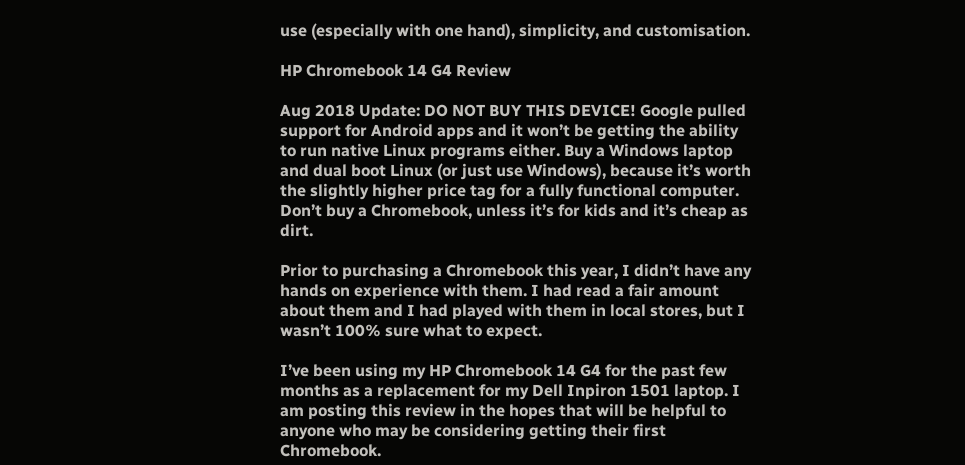use (especially with one hand), simplicity, and customisation.

HP Chromebook 14 G4 Review

Aug 2018 Update: DO NOT BUY THIS DEVICE! Google pulled support for Android apps and it won’t be getting the ability to run native Linux programs either. Buy a Windows laptop and dual boot Linux (or just use Windows), because it’s worth the slightly higher price tag for a fully functional computer. Don’t buy a Chromebook, unless it’s for kids and it’s cheap as dirt.

Prior to purchasing a Chromebook this year, I didn’t have any hands on experience with them. I had read a fair amount about them and I had played with them in local stores, but I wasn’t 100% sure what to expect.

I’ve been using my HP Chromebook 14 G4 for the past few months as a replacement for my Dell Inpiron 1501 laptop. I am posting this review in the hopes that will be helpful to anyone who may be considering getting their first Chromebook.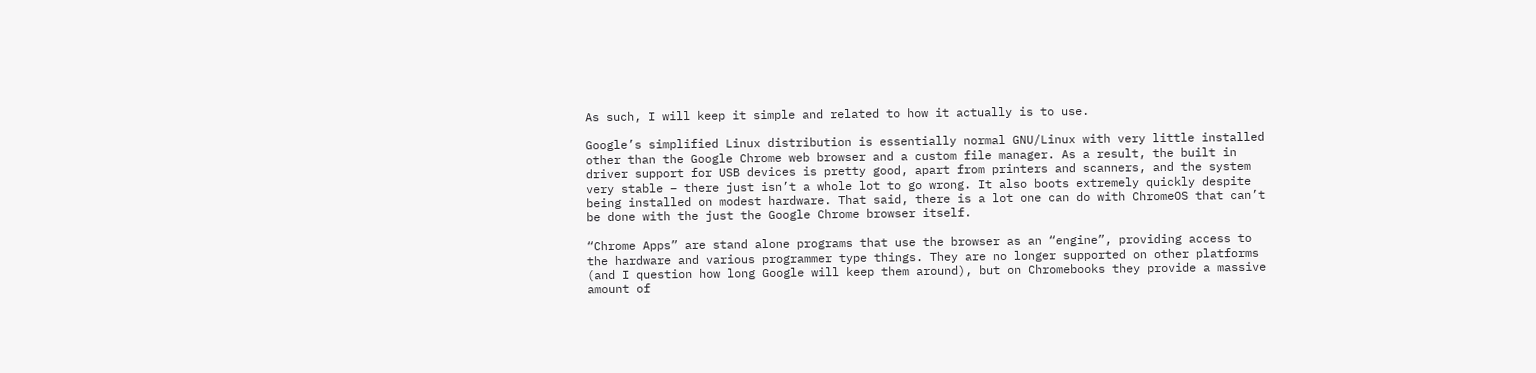As such, I will keep it simple and related to how it actually is to use.

Google’s simplified Linux distribution is essentially normal GNU/Linux with very little installed other than the Google Chrome web browser and a custom file manager. As a result, the built in driver support for USB devices is pretty good, apart from printers and scanners, and the system very stable – there just isn’t a whole lot to go wrong. It also boots extremely quickly despite being installed on modest hardware. That said, there is a lot one can do with ChromeOS that can’t be done with the just the Google Chrome browser itself.

“Chrome Apps” are stand alone programs that use the browser as an “engine”, providing access to the hardware and various programmer type things. They are no longer supported on other platforms (and I question how long Google will keep them around), but on Chromebooks they provide a massive amount of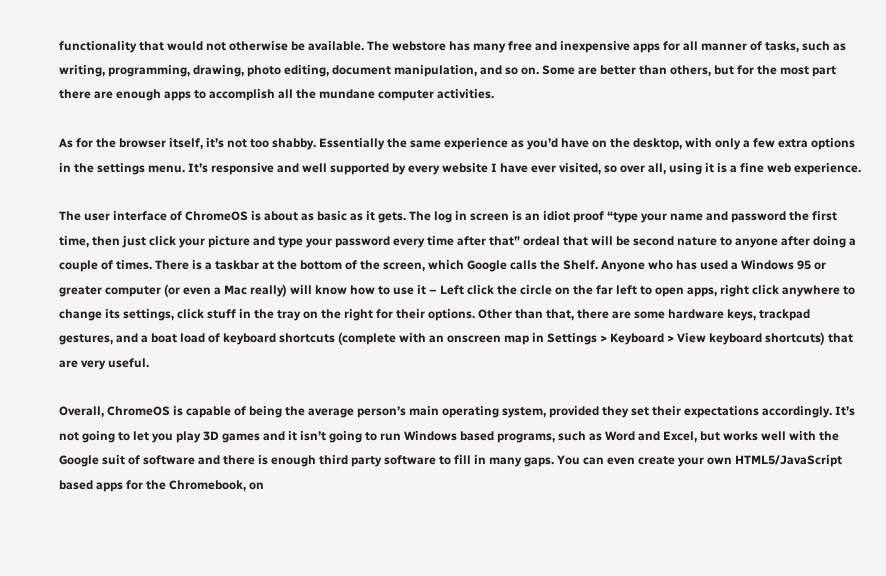functionality that would not otherwise be available. The webstore has many free and inexpensive apps for all manner of tasks, such as writing, programming, drawing, photo editing, document manipulation, and so on. Some are better than others, but for the most part there are enough apps to accomplish all the mundane computer activities.

As for the browser itself, it’s not too shabby. Essentially the same experience as you’d have on the desktop, with only a few extra options in the settings menu. It’s responsive and well supported by every website I have ever visited, so over all, using it is a fine web experience.

The user interface of ChromeOS is about as basic as it gets. The log in screen is an idiot proof “type your name and password the first time, then just click your picture and type your password every time after that” ordeal that will be second nature to anyone after doing a couple of times. There is a taskbar at the bottom of the screen, which Google calls the Shelf. Anyone who has used a Windows 95 or greater computer (or even a Mac really) will know how to use it – Left click the circle on the far left to open apps, right click anywhere to change its settings, click stuff in the tray on the right for their options. Other than that, there are some hardware keys, trackpad gestures, and a boat load of keyboard shortcuts (complete with an onscreen map in Settings > Keyboard > View keyboard shortcuts) that are very useful.

Overall, ChromeOS is capable of being the average person’s main operating system, provided they set their expectations accordingly. It’s not going to let you play 3D games and it isn’t going to run Windows based programs, such as Word and Excel, but works well with the Google suit of software and there is enough third party software to fill in many gaps. You can even create your own HTML5/JavaScript based apps for the Chromebook, on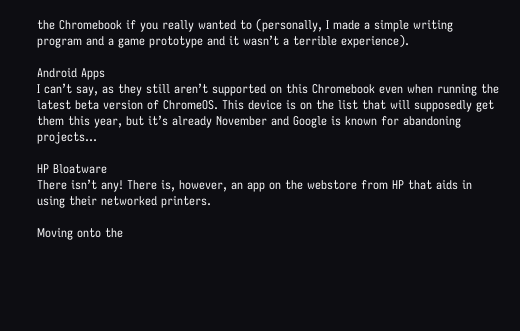the Chromebook if you really wanted to (personally, I made a simple writing program and a game prototype and it wasn’t a terrible experience).

Android Apps
I can’t say, as they still aren’t supported on this Chromebook even when running the latest beta version of ChromeOS. This device is on the list that will supposedly get them this year, but it’s already November and Google is known for abandoning projects…

HP Bloatware
There isn’t any! There is, however, an app on the webstore from HP that aids in using their networked printers.

Moving onto the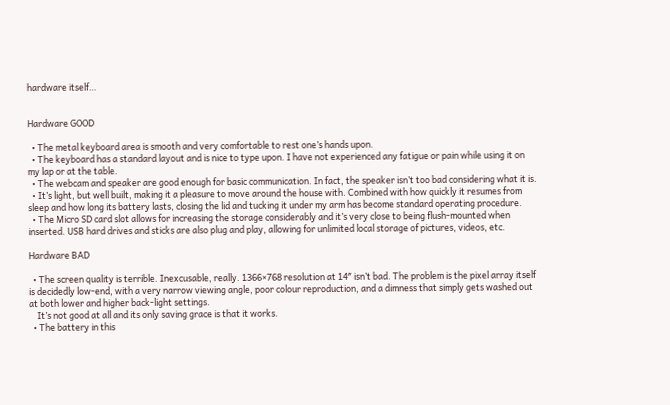hardware itself…


Hardware GOOD

  • The metal keyboard area is smooth and very comfortable to rest one’s hands upon.
  • The keyboard has a standard layout and is nice to type upon. I have not experienced any fatigue or pain while using it on my lap or at the table.
  • The webcam and speaker are good enough for basic communication. In fact, the speaker isn’t too bad considering what it is.
  • It’s light, but well built, making it a pleasure to move around the house with. Combined with how quickly it resumes from sleep and how long its battery lasts, closing the lid and tucking it under my arm has become standard operating procedure.
  • The Micro SD card slot allows for increasing the storage considerably and it’s very close to being flush-mounted when inserted. USB hard drives and sticks are also plug and play, allowing for unlimited local storage of pictures, videos, etc.

Hardware BAD

  • The screen quality is terrible. Inexcusable, really. 1366×768 resolution at 14″ isn’t bad. The problem is the pixel array itself is decidedly low-end, with a very narrow viewing angle, poor colour reproduction, and a dimness that simply gets washed out at both lower and higher back-light settings.
    It’s not good at all and its only saving grace is that it works.
  • The battery in this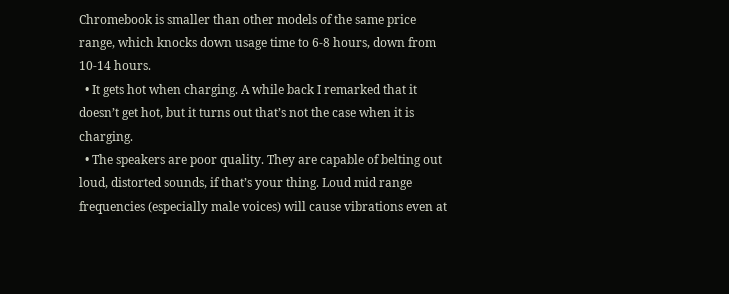Chromebook is smaller than other models of the same price range, which knocks down usage time to 6-8 hours, down from 10-14 hours.
  • It gets hot when charging. A while back I remarked that it doesn’t get hot, but it turns out that’s not the case when it is charging.
  • The speakers are poor quality. They are capable of belting out loud, distorted sounds, if that’s your thing. Loud mid range frequencies (especially male voices) will cause vibrations even at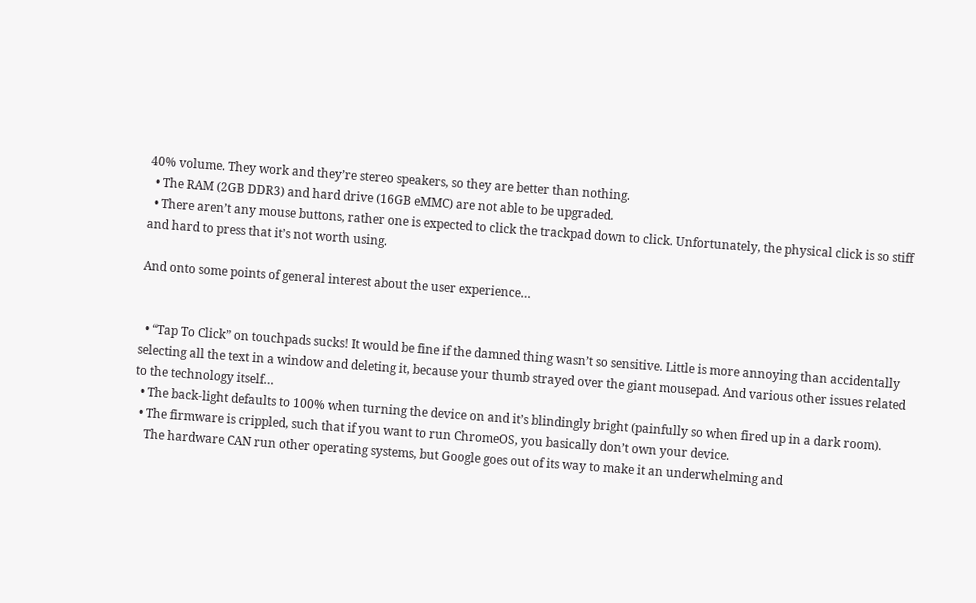40% volume. They work and they’re stereo speakers, so they are better than nothing.
  • The RAM (2GB DDR3) and hard drive (16GB eMMC) are not able to be upgraded.
  • There aren’t any mouse buttons, rather one is expected to click the trackpad down to click. Unfortunately, the physical click is so stiff and hard to press that it’s not worth using.

And onto some points of general interest about the user experience…


  • “Tap To Click” on touchpads sucks! It would be fine if the damned thing wasn’t so sensitive. Little is more annoying than accidentally selecting all the text in a window and deleting it, because your thumb strayed over the giant mousepad. And various other issues related to the technology itself…
  • The back-light defaults to 100% when turning the device on and it’s blindingly bright (painfully so when fired up in a dark room).
  • The firmware is crippled, such that if you want to run ChromeOS, you basically don’t own your device.
    The hardware CAN run other operating systems, but Google goes out of its way to make it an underwhelming and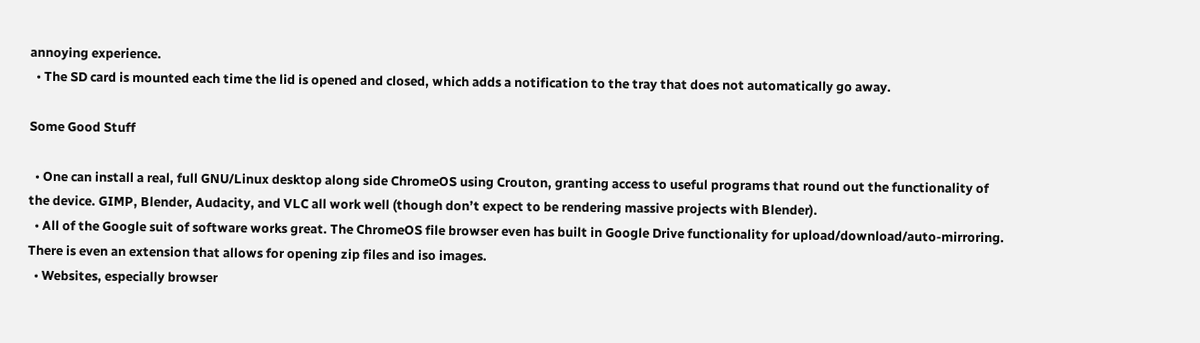annoying experience.
  • The SD card is mounted each time the lid is opened and closed, which adds a notification to the tray that does not automatically go away.

Some Good Stuff

  • One can install a real, full GNU/Linux desktop along side ChromeOS using Crouton, granting access to useful programs that round out the functionality of the device. GIMP, Blender, Audacity, and VLC all work well (though don’t expect to be rendering massive projects with Blender).
  • All of the Google suit of software works great. The ChromeOS file browser even has built in Google Drive functionality for upload/download/auto-mirroring. There is even an extension that allows for opening zip files and iso images.
  • Websites, especially browser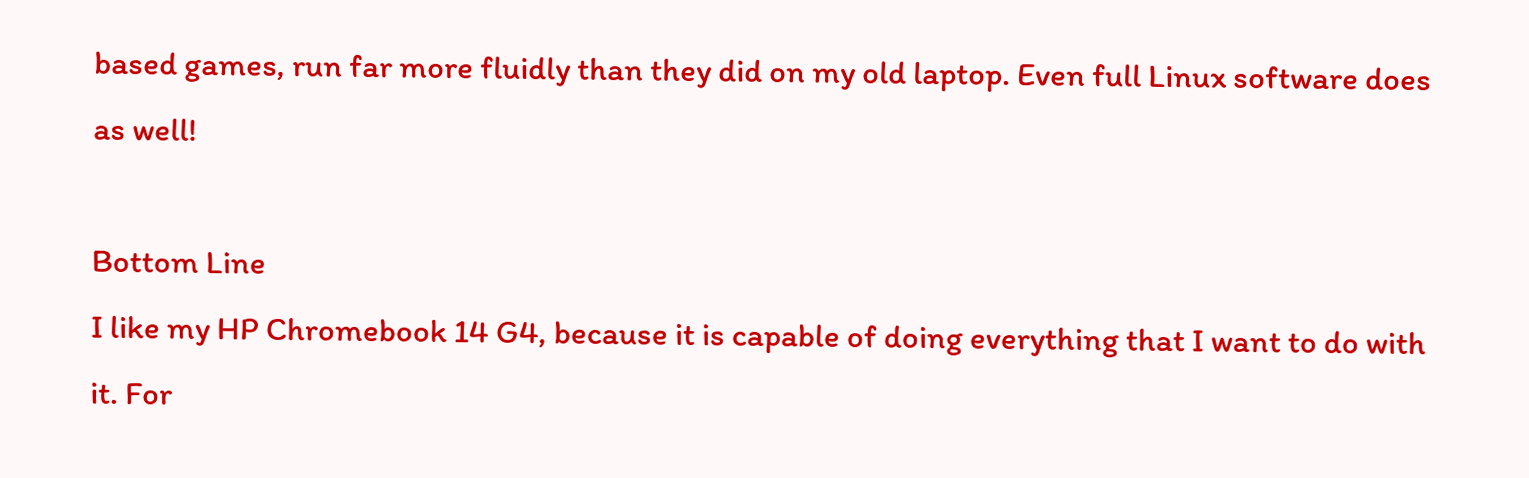based games, run far more fluidly than they did on my old laptop. Even full Linux software does as well!

Bottom Line
I like my HP Chromebook 14 G4, because it is capable of doing everything that I want to do with it. For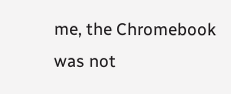me, the Chromebook was not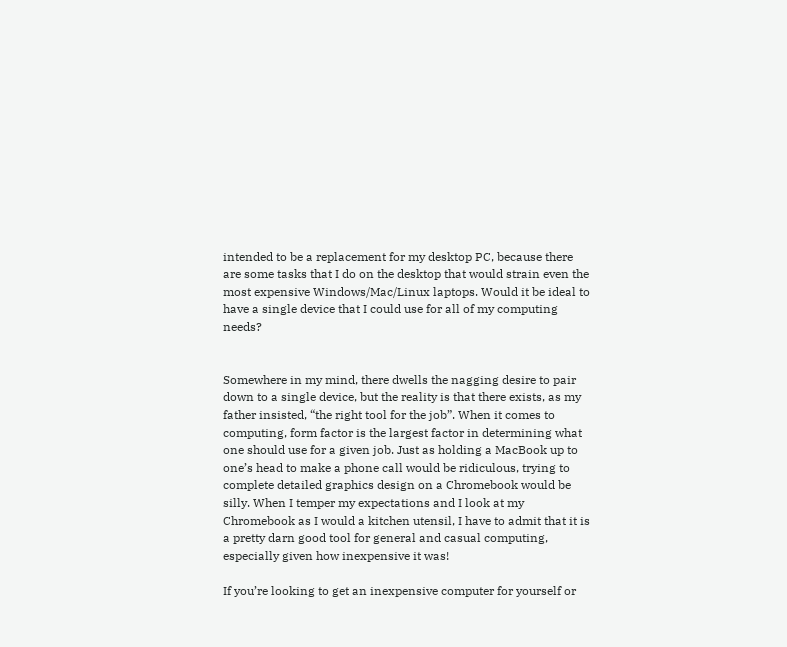intended to be a replacement for my desktop PC, because there are some tasks that I do on the desktop that would strain even the most expensive Windows/Mac/Linux laptops. Would it be ideal to have a single device that I could use for all of my computing needs?


Somewhere in my mind, there dwells the nagging desire to pair down to a single device, but the reality is that there exists, as my father insisted, “the right tool for the job”. When it comes to computing, form factor is the largest factor in determining what one should use for a given job. Just as holding a MacBook up to one’s head to make a phone call would be ridiculous, trying to complete detailed graphics design on a Chromebook would be silly. When I temper my expectations and I look at my Chromebook as I would a kitchen utensil, I have to admit that it is a pretty darn good tool for general and casual computing, especially given how inexpensive it was!

If you’re looking to get an inexpensive computer for yourself or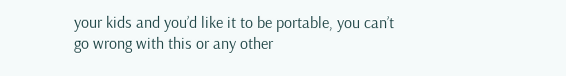your kids and you’d like it to be portable, you can’t go wrong with this or any other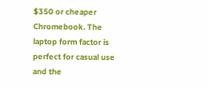$350 or cheaper Chromebook. The laptop form factor is perfect for casual use and the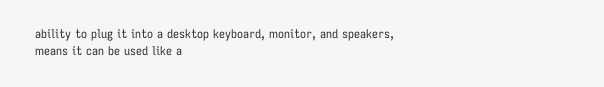ability to plug it into a desktop keyboard, monitor, and speakers, means it can be used like a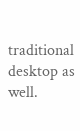traditional desktop as well.